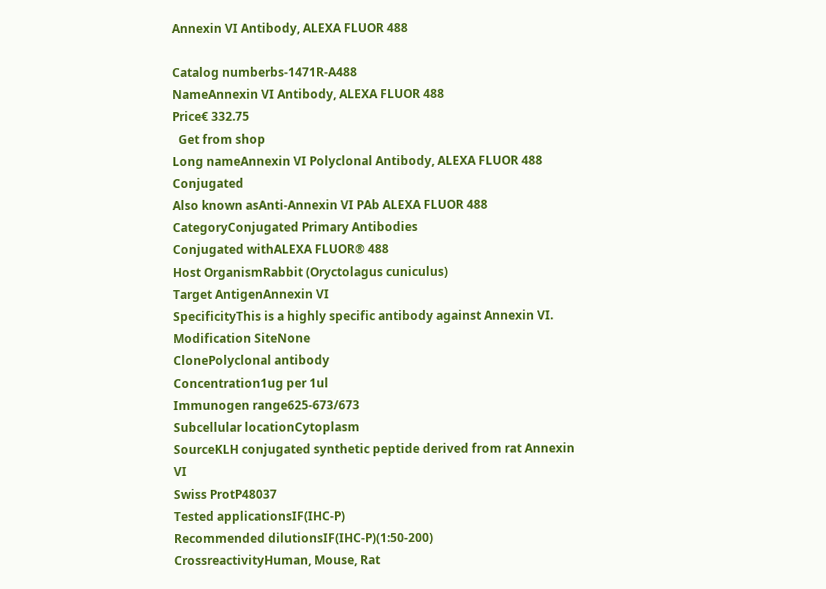Annexin VI Antibody, ALEXA FLUOR 488

Catalog numberbs-1471R-A488
NameAnnexin VI Antibody, ALEXA FLUOR 488
Price€ 332.75
  Get from shop
Long nameAnnexin VI Polyclonal Antibody, ALEXA FLUOR 488 Conjugated
Also known asAnti-Annexin VI PAb ALEXA FLUOR 488
CategoryConjugated Primary Antibodies
Conjugated withALEXA FLUOR® 488
Host OrganismRabbit (Oryctolagus cuniculus)
Target AntigenAnnexin VI
SpecificityThis is a highly specific antibody against Annexin VI.
Modification SiteNone
ClonePolyclonal antibody
Concentration1ug per 1ul
Immunogen range625-673/673
Subcellular locationCytoplasm
SourceKLH conjugated synthetic peptide derived from rat Annexin VI
Swiss ProtP48037
Tested applicationsIF(IHC-P)
Recommended dilutionsIF(IHC-P)(1:50-200)
CrossreactivityHuman, Mouse, Rat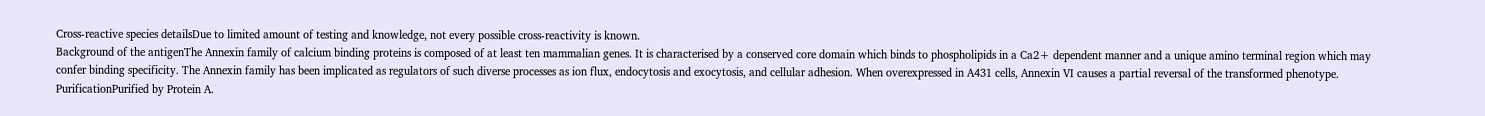Cross-reactive species detailsDue to limited amount of testing and knowledge, not every possible cross-reactivity is known.
Background of the antigenThe Annexin family of calcium binding proteins is composed of at least ten mammalian genes. It is characterised by a conserved core domain which binds to phospholipids in a Ca2+ dependent manner and a unique amino terminal region which may confer binding specificity. The Annexin family has been implicated as regulators of such diverse processes as ion flux, endocytosis and exocytosis, and cellular adhesion. When overexpressed in A431 cells, Annexin VI causes a partial reversal of the transformed phenotype.
PurificationPurified by Protein A.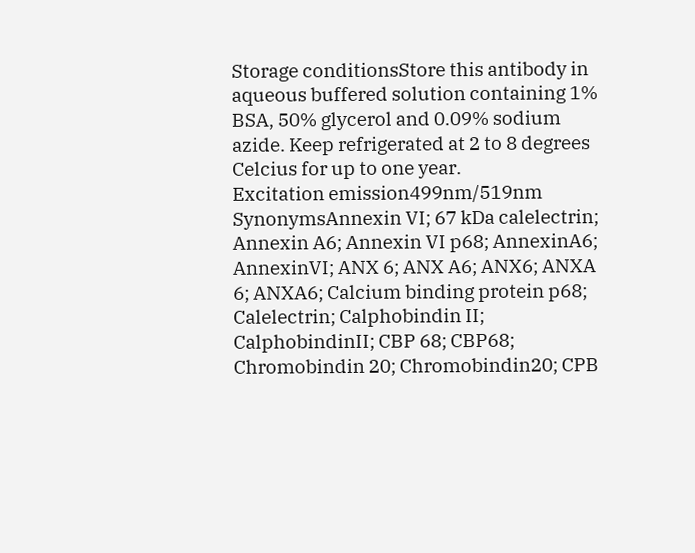Storage conditionsStore this antibody in aqueous buffered solution containing 1% BSA, 50% glycerol and 0.09% sodium azide. Keep refrigerated at 2 to 8 degrees Celcius for up to one year.
Excitation emission499nm/519nm
SynonymsAnnexin VI; 67 kDa calelectrin; Annexin A6; Annexin VI p68; AnnexinA6; AnnexinVI; ANX 6; ANX A6; ANX6; ANXA 6; ANXA6; Calcium binding protein p68; Calelectrin; Calphobindin II; CalphobindinII; CBP 68; CBP68; Chromobindin 20; Chromobindin20; CPB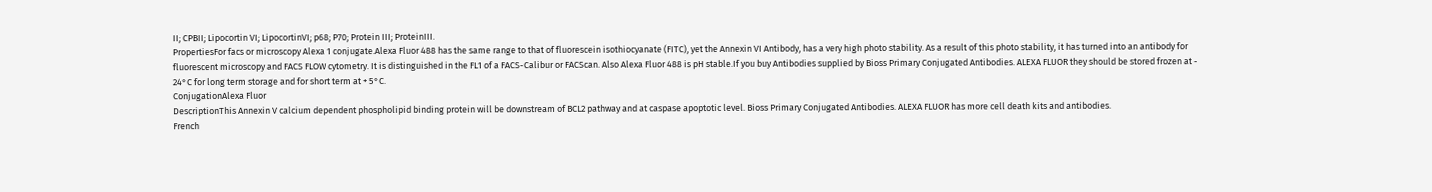II; CPBII; Lipocortin VI; LipocortinVI; p68; P70; Protein III; ProteinIII.
PropertiesFor facs or microscopy Alexa 1 conjugate.Alexa Fluor 488 has the same range to that of fluorescein isothiocyanate (FITC), yet the Annexin VI Antibody, has a very high photo stability. As a result of this photo stability, it has turned into an antibody for fluorescent microscopy and FACS FLOW cytometry. It is distinguished in the FL1 of a FACS-Calibur or FACScan. Also Alexa Fluor 488 is pH stable.If you buy Antibodies supplied by Bioss Primary Conjugated Antibodies. ALEXA FLUOR they should be stored frozen at - 24°C for long term storage and for short term at + 5°C.
ConjugationAlexa Fluor
DescriptionThis Annexin V calcium dependent phospholipid binding protein will be downstream of BCL2 pathway and at caspase apoptotic level. Bioss Primary Conjugated Antibodies. ALEXA FLUOR has more cell death kits and antibodies.
French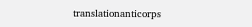translationanticorps